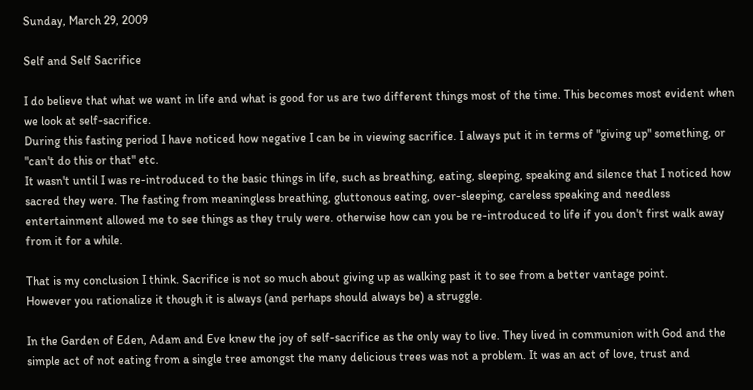Sunday, March 29, 2009

Self and Self Sacrifice

I do believe that what we want in life and what is good for us are two different things most of the time. This becomes most evident when we look at self-sacrifice.
During this fasting period I have noticed how negative I can be in viewing sacrifice. I always put it in terms of "giving up" something, or "can't do this or that" etc.
It wasn't until I was re-introduced to the basic things in life, such as breathing, eating, sleeping, speaking and silence that I noticed how sacred they were. The fasting from meaningless breathing, gluttonous eating, over-sleeping, careless speaking and needless entertainment allowed me to see things as they truly were. otherwise how can you be re-introduced to life if you don't first walk away from it for a while.

That is my conclusion I think. Sacrifice is not so much about giving up as walking past it to see from a better vantage point.
However you rationalize it though it is always (and perhaps should always be) a struggle.

In the Garden of Eden, Adam and Eve knew the joy of self-sacrifice as the only way to live. They lived in communion with God and the simple act of not eating from a single tree amongst the many delicious trees was not a problem. It was an act of love, trust and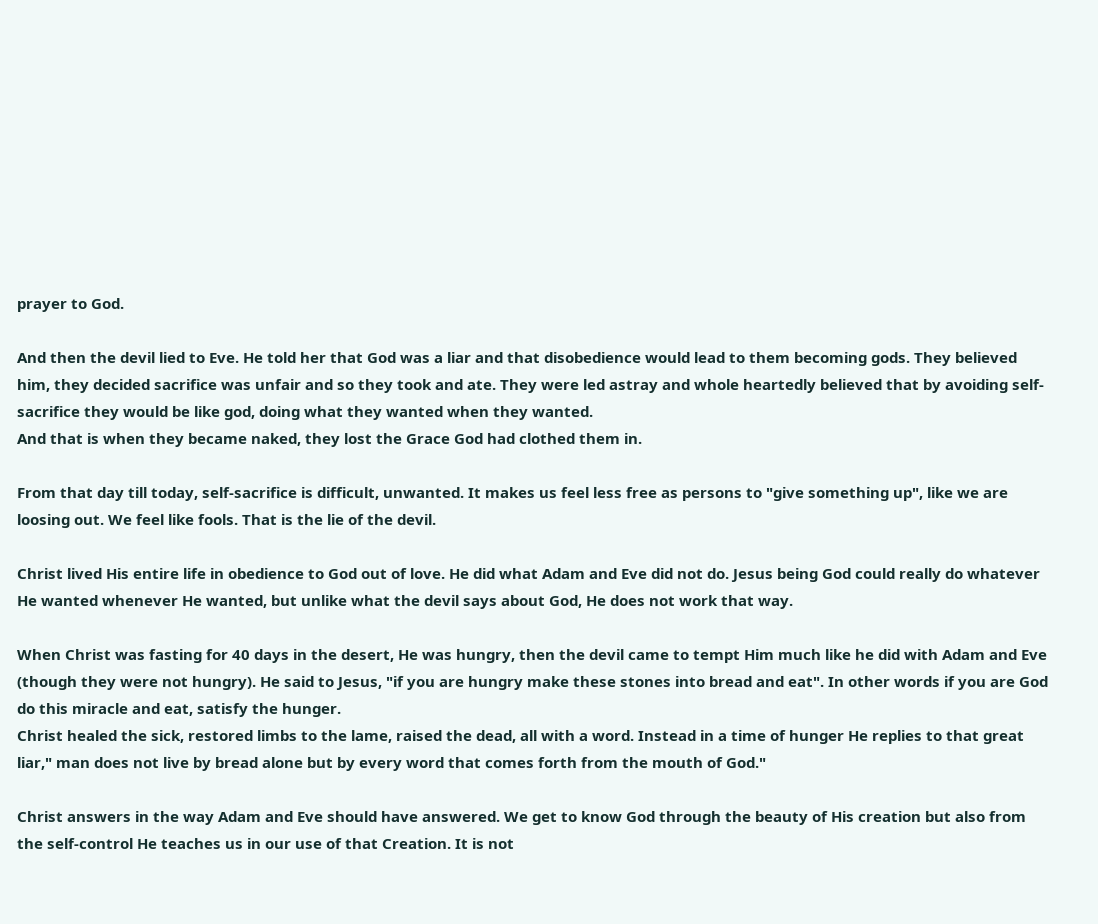prayer to God.

And then the devil lied to Eve. He told her that God was a liar and that disobedience would lead to them becoming gods. They believed him, they decided sacrifice was unfair and so they took and ate. They were led astray and whole heartedly believed that by avoiding self-sacrifice they would be like god, doing what they wanted when they wanted.
And that is when they became naked, they lost the Grace God had clothed them in.

From that day till today, self-sacrifice is difficult, unwanted. It makes us feel less free as persons to "give something up", like we are loosing out. We feel like fools. That is the lie of the devil.

Christ lived His entire life in obedience to God out of love. He did what Adam and Eve did not do. Jesus being God could really do whatever He wanted whenever He wanted, but unlike what the devil says about God, He does not work that way.

When Christ was fasting for 40 days in the desert, He was hungry, then the devil came to tempt Him much like he did with Adam and Eve (though they were not hungry). He said to Jesus, "if you are hungry make these stones into bread and eat". In other words if you are God do this miracle and eat, satisfy the hunger.
Christ healed the sick, restored limbs to the lame, raised the dead, all with a word. Instead in a time of hunger He replies to that great liar," man does not live by bread alone but by every word that comes forth from the mouth of God."

Christ answers in the way Adam and Eve should have answered. We get to know God through the beauty of His creation but also from the self-control He teaches us in our use of that Creation. It is not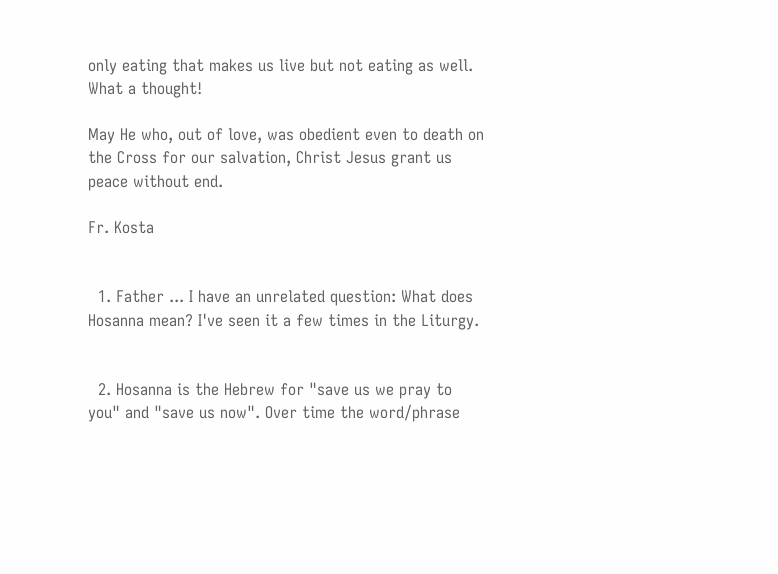only eating that makes us live but not eating as well. What a thought!

May He who, out of love, was obedient even to death on the Cross for our salvation, Christ Jesus grant us peace without end.

Fr. Kosta


  1. Father ... I have an unrelated question: What does Hosanna mean? I've seen it a few times in the Liturgy.


  2. Hosanna is the Hebrew for "save us we pray to you" and "save us now". Over time the word/phrase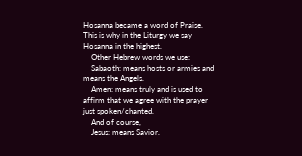Hosanna became a word of Praise. This is why in the Liturgy we say Hosanna in the highest.
    Other Hebrew words we use:
    Sabaoth: means hosts or armies and means the Angels.
    Amen: means truly and is used to affirm that we agree with the prayer just spoken/chanted.
    And of course,
    Jesus: means Savior.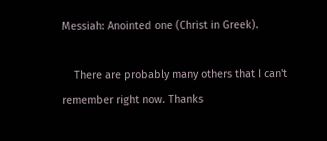Messiah: Anointed one (Christ in Greek).

    There are probably many others that I can't remember right now. Thanks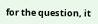for the question, it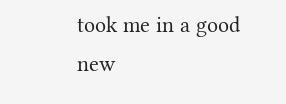took me in a good new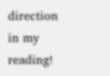direction in my reading!